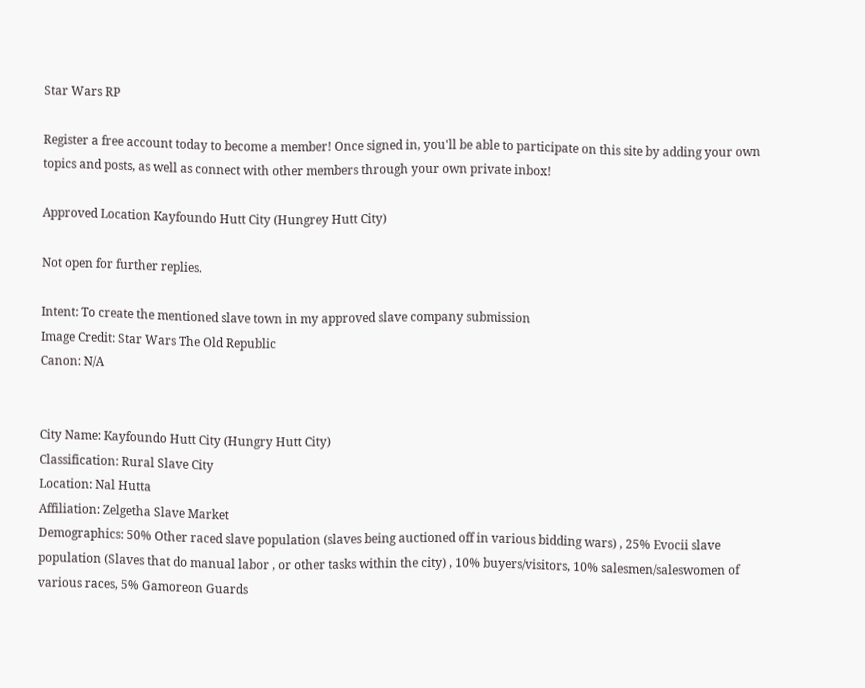Star Wars RP

Register a free account today to become a member! Once signed in, you'll be able to participate on this site by adding your own topics and posts, as well as connect with other members through your own private inbox!

Approved Location Kayfoundo Hutt City (Hungrey Hutt City)

Not open for further replies.

Intent: To create the mentioned slave town in my approved slave company submission
Image Credit: Star Wars The Old Republic
Canon: N/A


City Name: Kayfoundo Hutt City (Hungry Hutt City)
Classification: Rural Slave City
Location: Nal Hutta
Affiliation: Zelgetha Slave Market
Demographics: 50% Other raced slave population (slaves being auctioned off in various bidding wars) , 25% Evocii slave population (Slaves that do manual labor , or other tasks within the city) , 10% buyers/visitors, 10% salesmen/saleswomen of various races, 5% Gamoreon Guards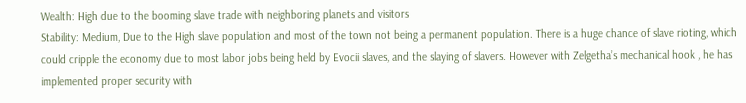Wealth: High due to the booming slave trade with neighboring planets and visitors
Stability: Medium, Due to the High slave population and most of the town not being a permanent population. There is a huge chance of slave rioting, which could cripple the economy due to most labor jobs being held by Evocii slaves, and the slaying of slavers. However with Zelgetha’s mechanical hook , he has implemented proper security with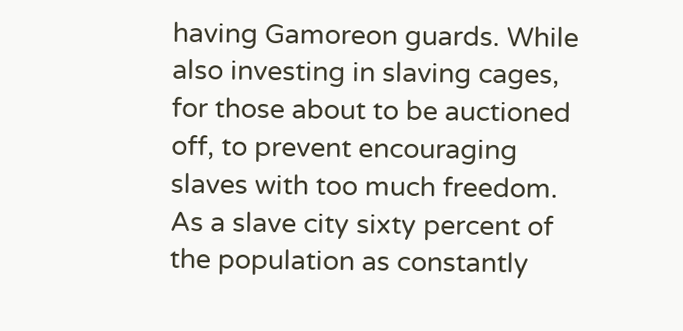having Gamoreon guards. While also investing in slaving cages, for those about to be auctioned off, to prevent encouraging slaves with too much freedom.
As a slave city sixty percent of the population as constantly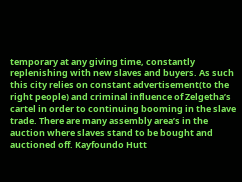temporary at any giving time, constantly replenishing with new slaves and buyers. As such this city relies on constant advertisement(to the right people) and criminal influence of Zelgetha’s cartel in order to continuing booming in the slave trade. There are many assembly area’s in the auction where slaves stand to be bought and auctioned off. Kayfoundo Hutt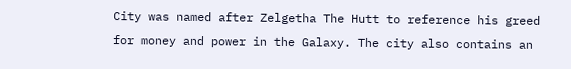City was named after Zelgetha The Hutt to reference his greed for money and power in the Galaxy. The city also contains an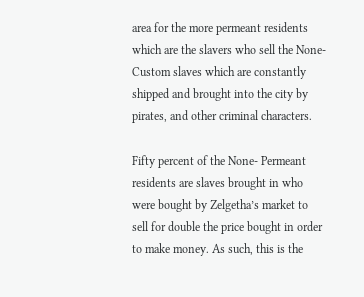area for the more permeant residents which are the slavers who sell the None-Custom slaves which are constantly shipped and brought into the city by pirates, and other criminal characters.

Fifty percent of the None- Permeant residents are slaves brought in who were bought by Zelgetha’s market to sell for double the price bought in order to make money. As such, this is the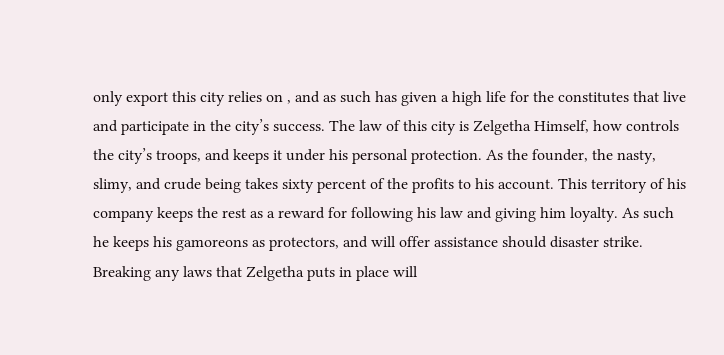only export this city relies on , and as such has given a high life for the constitutes that live and participate in the city’s success. The law of this city is Zelgetha Himself, how controls the city’s troops, and keeps it under his personal protection. As the founder, the nasty, slimy, and crude being takes sixty percent of the profits to his account. This territory of his company keeps the rest as a reward for following his law and giving him loyalty. As such he keeps his gamoreons as protectors, and will offer assistance should disaster strike. Breaking any laws that Zelgetha puts in place will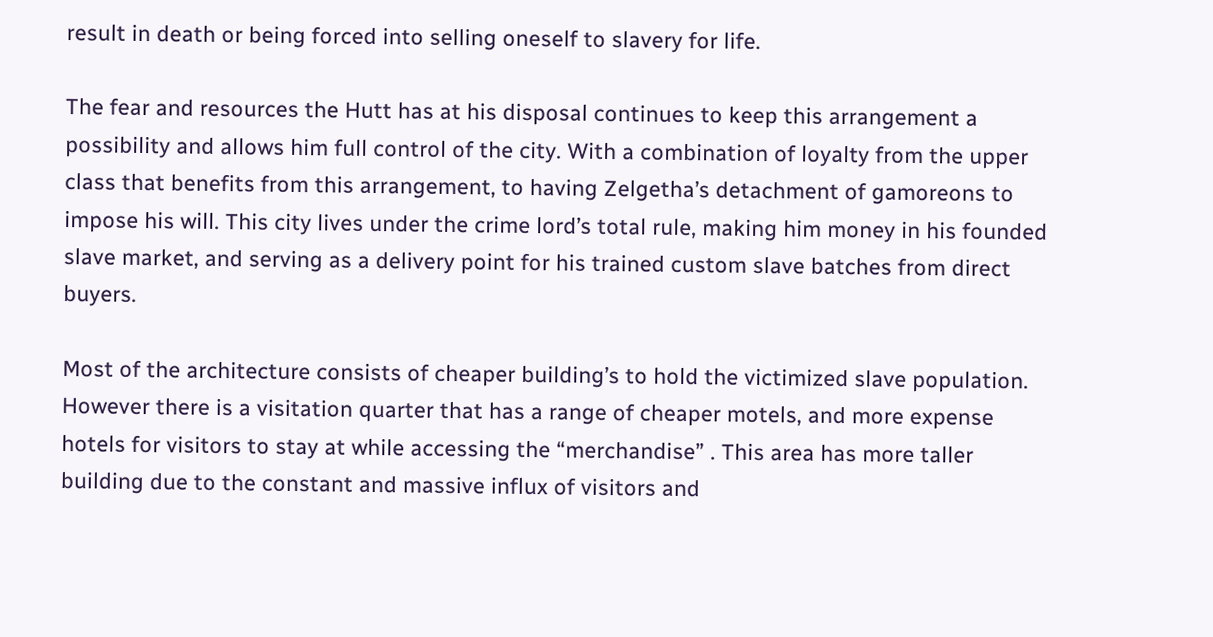result in death or being forced into selling oneself to slavery for life.

The fear and resources the Hutt has at his disposal continues to keep this arrangement a possibility and allows him full control of the city. With a combination of loyalty from the upper class that benefits from this arrangement, to having Zelgetha’s detachment of gamoreons to impose his will. This city lives under the crime lord’s total rule, making him money in his founded slave market, and serving as a delivery point for his trained custom slave batches from direct buyers.

Most of the architecture consists of cheaper building’s to hold the victimized slave population. However there is a visitation quarter that has a range of cheaper motels, and more expense hotels for visitors to stay at while accessing the “merchandise” . This area has more taller building due to the constant and massive influx of visitors and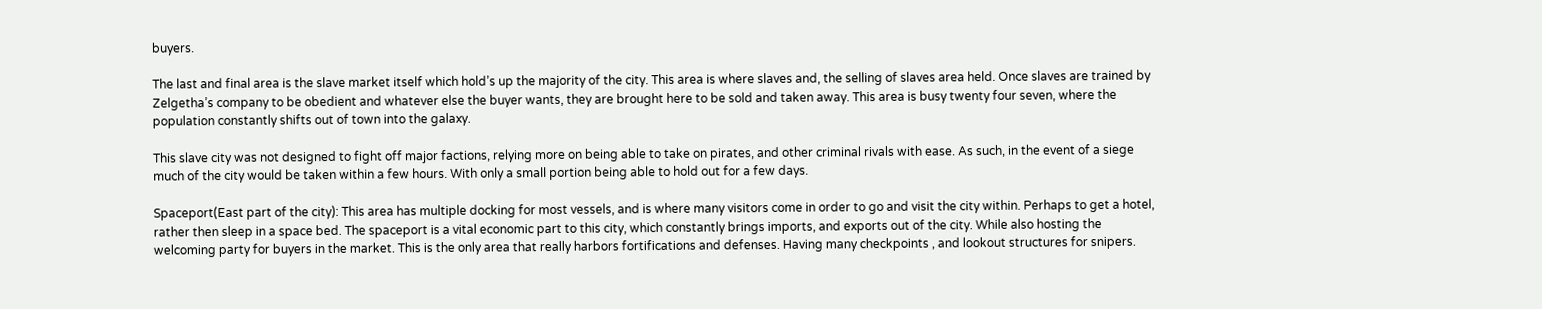buyers.

The last and final area is the slave market itself which hold’s up the majority of the city. This area is where slaves and, the selling of slaves area held. Once slaves are trained by Zelgetha’s company to be obedient and whatever else the buyer wants, they are brought here to be sold and taken away. This area is busy twenty four seven, where the population constantly shifts out of town into the galaxy.

This slave city was not designed to fight off major factions, relying more on being able to take on pirates, and other criminal rivals with ease. As such, in the event of a siege much of the city would be taken within a few hours. With only a small portion being able to hold out for a few days.

Spaceport(East part of the city): This area has multiple docking for most vessels, and is where many visitors come in order to go and visit the city within. Perhaps to get a hotel, rather then sleep in a space bed. The spaceport is a vital economic part to this city, which constantly brings imports, and exports out of the city. While also hosting the welcoming party for buyers in the market. This is the only area that really harbors fortifications and defenses. Having many checkpoints , and lookout structures for snipers.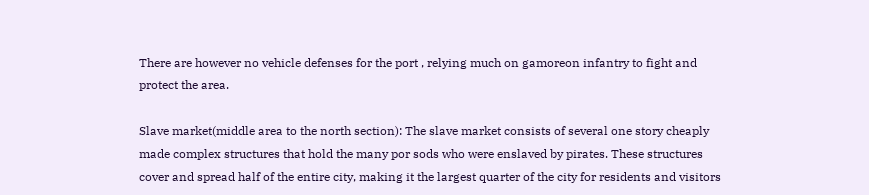There are however no vehicle defenses for the port , relying much on gamoreon infantry to fight and protect the area.

Slave market(middle area to the north section): The slave market consists of several one story cheaply made complex structures that hold the many por sods who were enslaved by pirates. These structures cover and spread half of the entire city, making it the largest quarter of the city for residents and visitors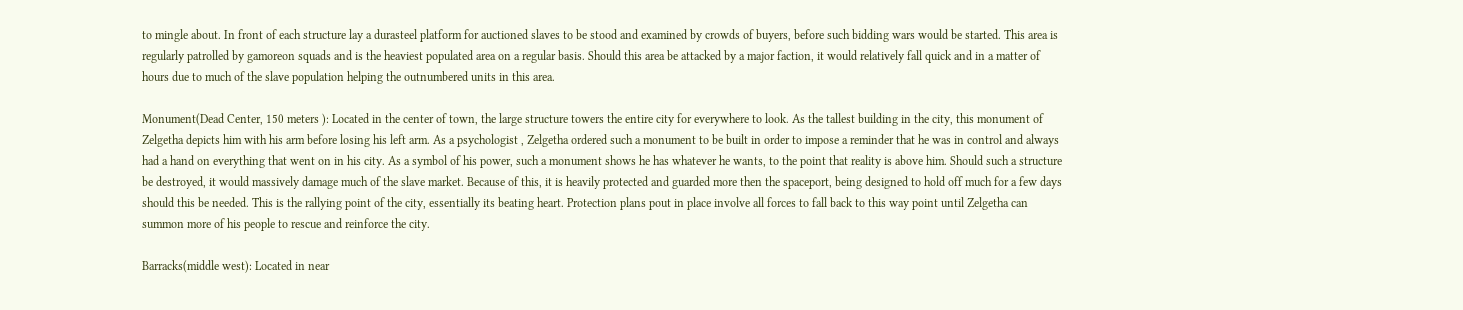to mingle about. In front of each structure lay a durasteel platform for auctioned slaves to be stood and examined by crowds of buyers, before such bidding wars would be started. This area is regularly patrolled by gamoreon squads and is the heaviest populated area on a regular basis. Should this area be attacked by a major faction, it would relatively fall quick and in a matter of hours due to much of the slave population helping the outnumbered units in this area.

Monument(Dead Center, 150 meters ): Located in the center of town, the large structure towers the entire city for everywhere to look. As the tallest building in the city, this monument of Zelgetha depicts him with his arm before losing his left arm. As a psychologist , Zelgetha ordered such a monument to be built in order to impose a reminder that he was in control and always had a hand on everything that went on in his city. As a symbol of his power, such a monument shows he has whatever he wants, to the point that reality is above him. Should such a structure be destroyed, it would massively damage much of the slave market. Because of this, it is heavily protected and guarded more then the spaceport, being designed to hold off much for a few days should this be needed. This is the rallying point of the city, essentially its beating heart. Protection plans pout in place involve all forces to fall back to this way point until Zelgetha can summon more of his people to rescue and reinforce the city.

Barracks(middle west): Located in near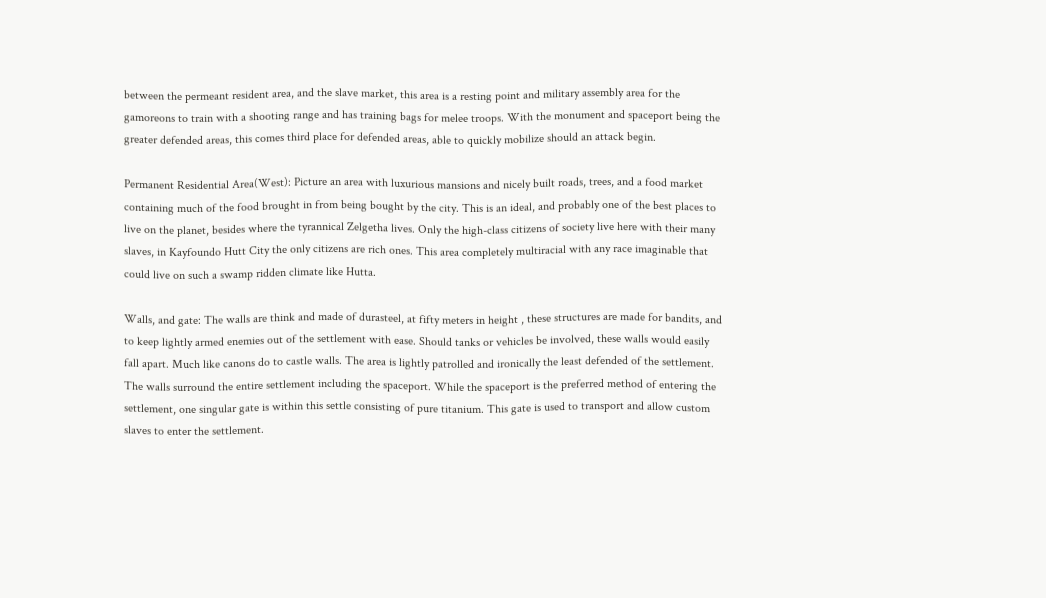between the permeant resident area, and the slave market, this area is a resting point and military assembly area for the gamoreons to train with a shooting range and has training bags for melee troops. With the monument and spaceport being the greater defended areas, this comes third place for defended areas, able to quickly mobilize should an attack begin.

Permanent Residential Area(West): Picture an area with luxurious mansions and nicely built roads, trees, and a food market containing much of the food brought in from being bought by the city. This is an ideal, and probably one of the best places to live on the planet, besides where the tyrannical Zelgetha lives. Only the high-class citizens of society live here with their many slaves, in Kayfoundo Hutt City the only citizens are rich ones. This area completely multiracial with any race imaginable that could live on such a swamp ridden climate like Hutta.

Walls, and gate: The walls are think and made of durasteel, at fifty meters in height , these structures are made for bandits, and to keep lightly armed enemies out of the settlement with ease. Should tanks or vehicles be involved, these walls would easily fall apart. Much like canons do to castle walls. The area is lightly patrolled and ironically the least defended of the settlement. The walls surround the entire settlement including the spaceport. While the spaceport is the preferred method of entering the settlement, one singular gate is within this settle consisting of pure titanium. This gate is used to transport and allow custom slaves to enter the settlement.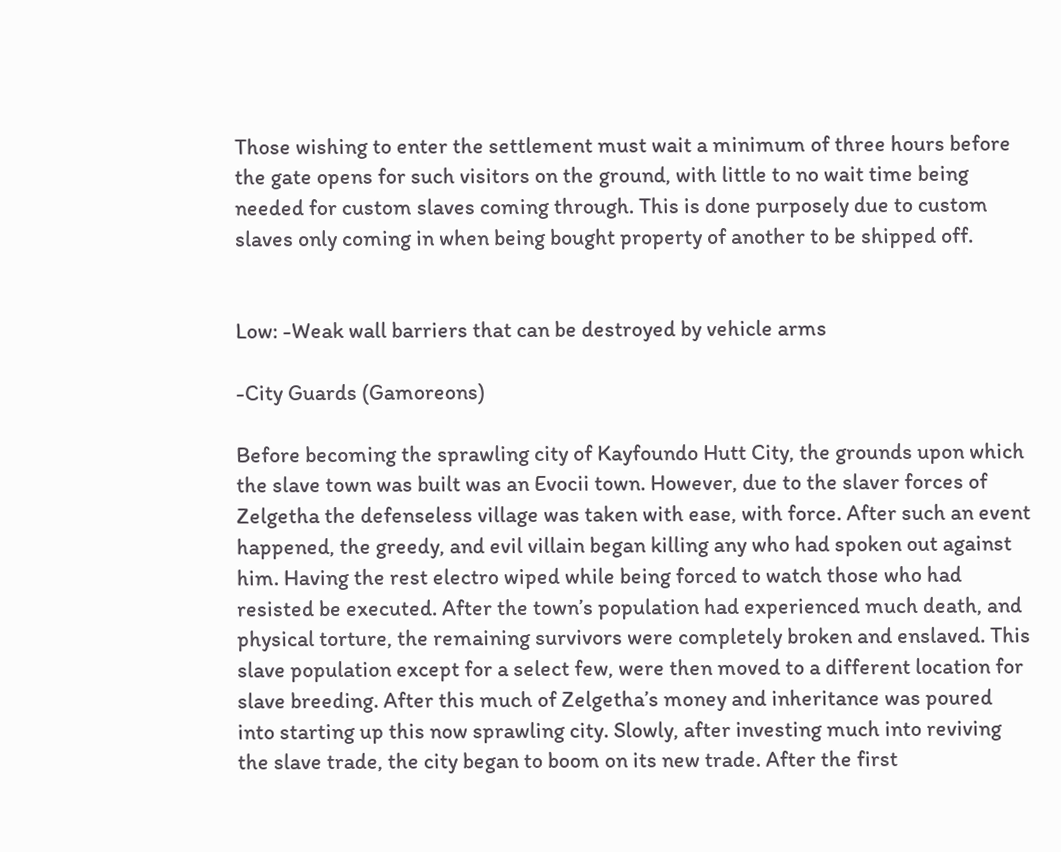Those wishing to enter the settlement must wait a minimum of three hours before the gate opens for such visitors on the ground, with little to no wait time being needed for custom slaves coming through. This is done purposely due to custom slaves only coming in when being bought property of another to be shipped off.


Low: -Weak wall barriers that can be destroyed by vehicle arms

-City Guards (Gamoreons)

Before becoming the sprawling city of Kayfoundo Hutt City, the grounds upon which the slave town was built was an Evocii town. However, due to the slaver forces of Zelgetha the defenseless village was taken with ease, with force. After such an event happened, the greedy, and evil villain began killing any who had spoken out against him. Having the rest electro wiped while being forced to watch those who had resisted be executed. After the town’s population had experienced much death, and physical torture, the remaining survivors were completely broken and enslaved. This slave population except for a select few, were then moved to a different location for slave breeding. After this much of Zelgetha’s money and inheritance was poured into starting up this now sprawling city. Slowly, after investing much into reviving the slave trade, the city began to boom on its new trade. After the first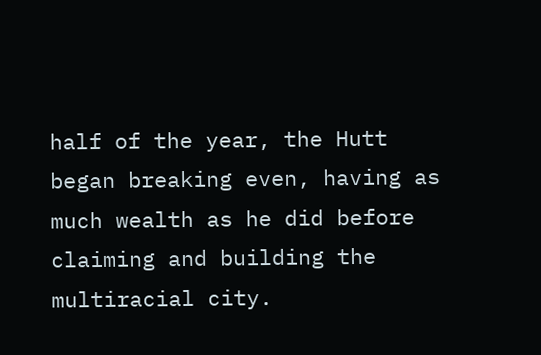half of the year, the Hutt began breaking even, having as much wealth as he did before claiming and building the multiracial city.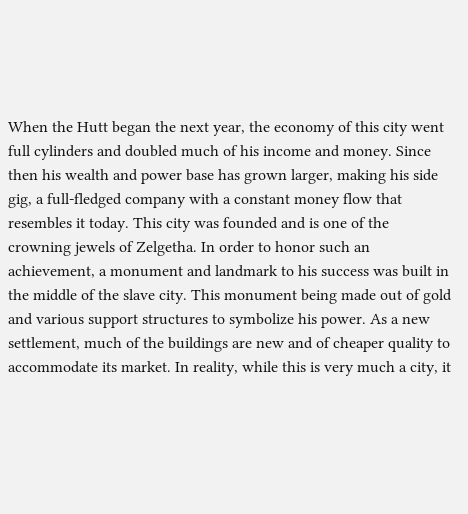When the Hutt began the next year, the economy of this city went full cylinders and doubled much of his income and money. Since then his wealth and power base has grown larger, making his side gig, a full-fledged company with a constant money flow that resembles it today. This city was founded and is one of the crowning jewels of Zelgetha. In order to honor such an achievement, a monument and landmark to his success was built in the middle of the slave city. This monument being made out of gold and various support structures to symbolize his power. As a new settlement, much of the buildings are new and of cheaper quality to accommodate its market. In reality, while this is very much a city, it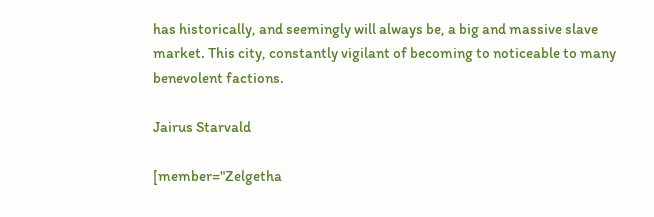has historically, and seemingly will always be, a big and massive slave market. This city, constantly vigilant of becoming to noticeable to many benevolent factions.

Jairus Starvald

[member="Zelgetha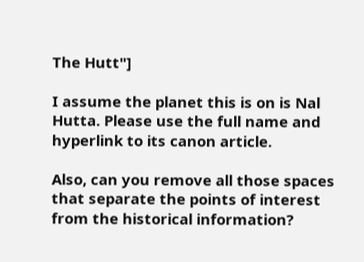The Hutt"]

I assume the planet this is on is Nal Hutta. Please use the full name and hyperlink to its canon article.

Also, can you remove all those spaces that separate the points of interest from the historical information?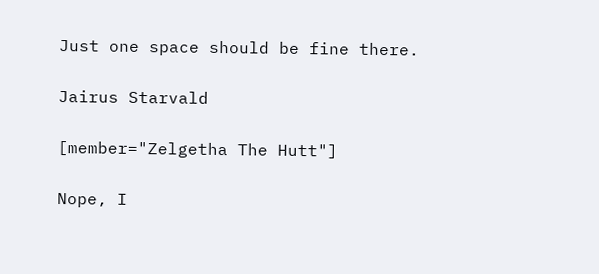Just one space should be fine there.

Jairus Starvald

[member="Zelgetha The Hutt"]

Nope, I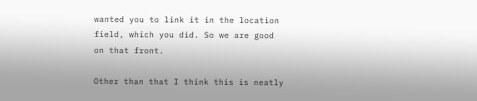wanted you to link it in the location field, which you did. So we are good on that front.

Other than that I think this is neatly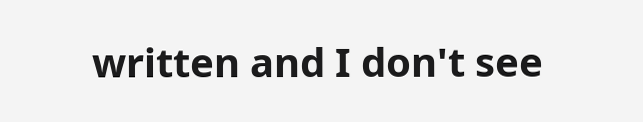written and I don't see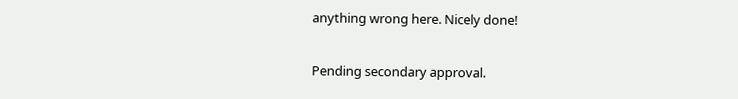anything wrong here. Nicely done!

Pending secondary approval.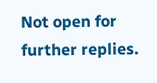Not open for further replies.